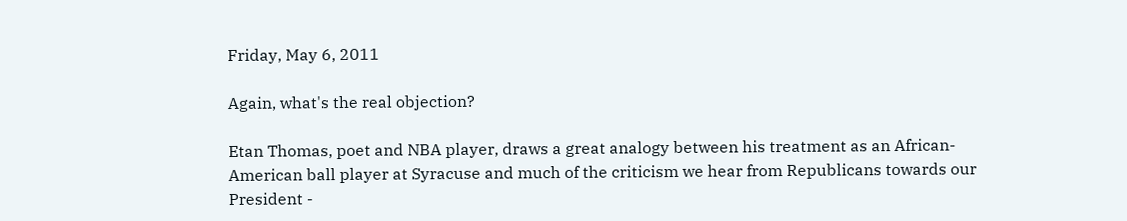Friday, May 6, 2011

Again, what's the real objection?

Etan Thomas, poet and NBA player, draws a great analogy between his treatment as an African-American ball player at Syracuse and much of the criticism we hear from Republicans towards our President -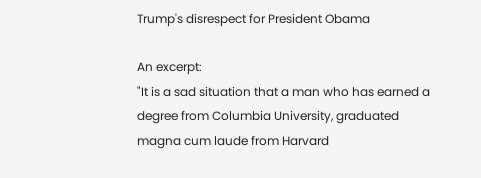Trump's disrespect for President Obama

An excerpt:
"It is a sad situation that a man who has earned a degree from Columbia University, graduated magna cum laude from Harvard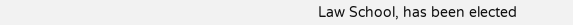Law School, has been elected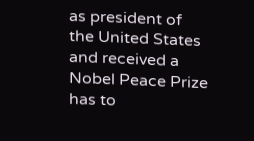as president of the United States and received a Nobel Peace Prize has to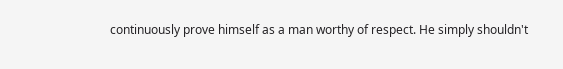continuously prove himself as a man worthy of respect. He simply shouldn't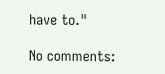have to."

No comments: